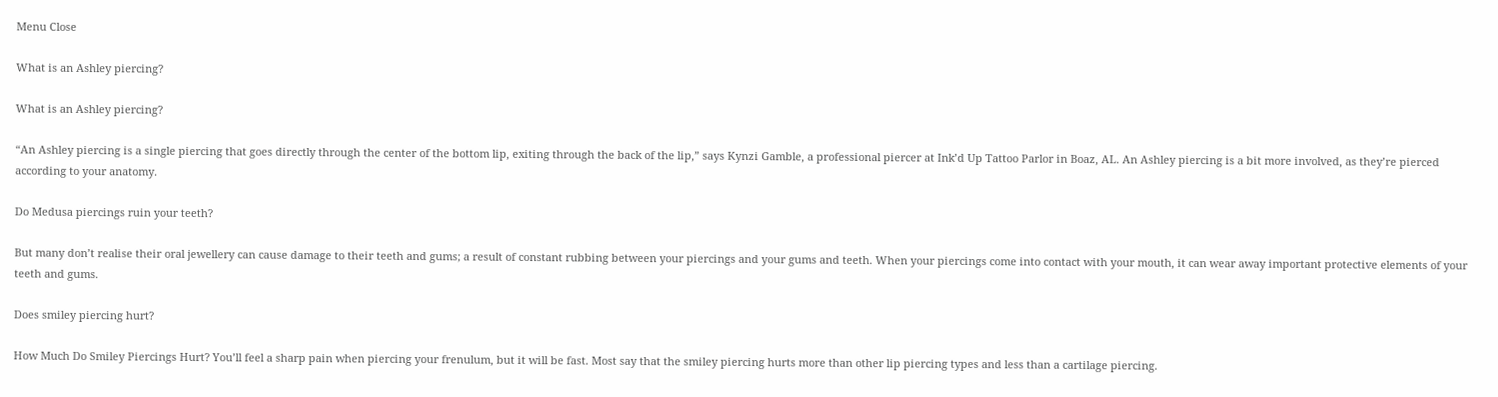Menu Close

What is an Ashley piercing?

What is an Ashley piercing?

“An Ashley piercing is a single piercing that goes directly through the center of the bottom lip, exiting through the back of the lip,” says Kynzi Gamble, a professional piercer at Ink’d Up Tattoo Parlor in Boaz, AL. An Ashley piercing is a bit more involved, as they’re pierced according to your anatomy.

Do Medusa piercings ruin your teeth?

But many don’t realise their oral jewellery can cause damage to their teeth and gums; a result of constant rubbing between your piercings and your gums and teeth. When your piercings come into contact with your mouth, it can wear away important protective elements of your teeth and gums.

Does smiley piercing hurt?

How Much Do Smiley Piercings Hurt? You’ll feel a sharp pain when piercing your frenulum, but it will be fast. Most say that the smiley piercing hurts more than other lip piercing types and less than a cartilage piercing.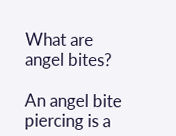What are angel bites?

An angel bite piercing is a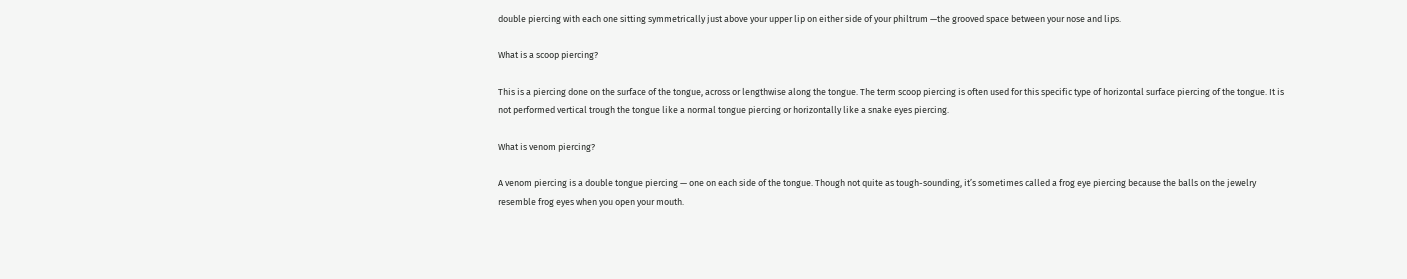double piercing with each one sitting symmetrically just above your upper lip on either side of your philtrum —the grooved space between your nose and lips.

What is a scoop piercing?

This is a piercing done on the surface of the tongue, across or lengthwise along the tongue. The term scoop piercing is often used for this specific type of horizontal surface piercing of the tongue. It is not performed vertical trough the tongue like a normal tongue piercing or horizontally like a snake eyes piercing.

What is venom piercing?

A venom piercing is a double tongue piercing — one on each side of the tongue. Though not quite as tough-sounding, it’s sometimes called a frog eye piercing because the balls on the jewelry resemble frog eyes when you open your mouth.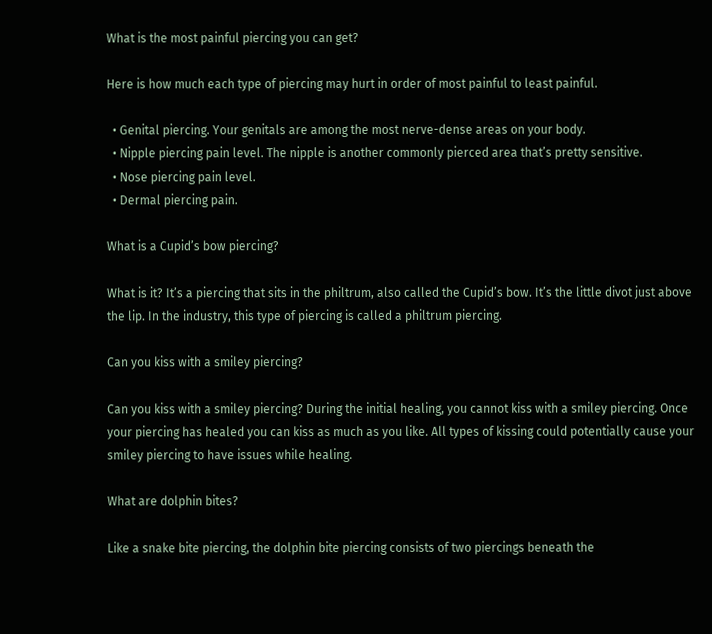What is the most painful piercing you can get?

Here is how much each type of piercing may hurt in order of most painful to least painful.

  • Genital piercing. Your genitals are among the most nerve-dense areas on your body.
  • Nipple piercing pain level. The nipple is another commonly pierced area that’s pretty sensitive.
  • Nose piercing pain level.
  • Dermal piercing pain.

What is a Cupid’s bow piercing?

What is it? It’s a piercing that sits in the philtrum, also called the Cupid’s bow. It’s the little divot just above the lip. In the industry, this type of piercing is called a philtrum piercing.

Can you kiss with a smiley piercing?

Can you kiss with a smiley piercing? During the initial healing, you cannot kiss with a smiley piercing. Once your piercing has healed you can kiss as much as you like. All types of kissing could potentially cause your smiley piercing to have issues while healing.

What are dolphin bites?

Like a snake bite piercing, the dolphin bite piercing consists of two piercings beneath the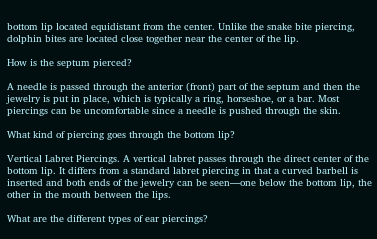bottom lip located equidistant from the center. Unlike the snake bite piercing, dolphin bites are located close together near the center of the lip.

How is the septum pierced?

A needle is passed through the anterior (front) part of the septum and then the jewelry is put in place, which is typically a ring, horseshoe, or a bar. Most piercings can be uncomfortable since a needle is pushed through the skin.

What kind of piercing goes through the bottom lip?

Vertical Labret Piercings. A vertical labret passes through the direct center of the bottom lip. It differs from a standard labret piercing in that a curved barbell is inserted and both ends of the jewelry can be seen—one below the bottom lip, the other in the mouth between the lips.

What are the different types of ear piercings?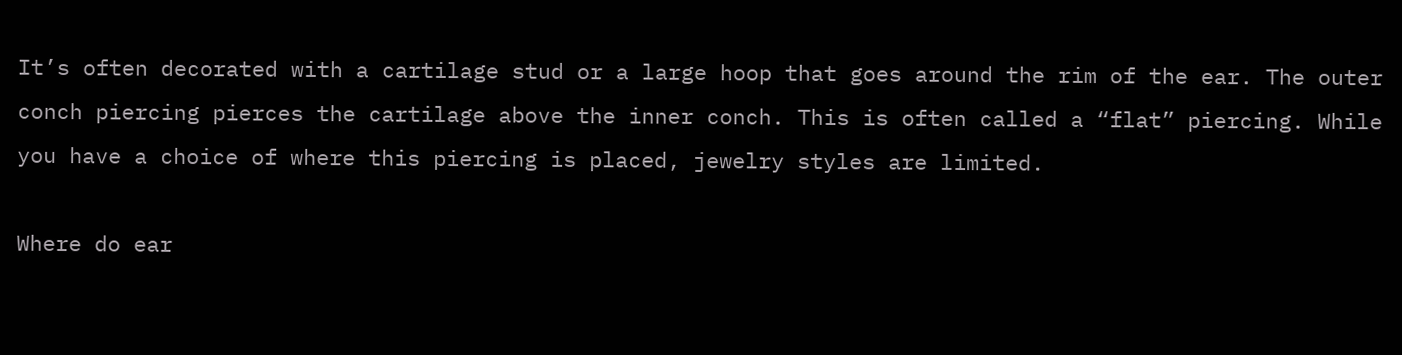It’s often decorated with a cartilage stud or a large hoop that goes around the rim of the ear. The outer conch piercing pierces the cartilage above the inner conch. This is often called a “flat” piercing. While you have a choice of where this piercing is placed, jewelry styles are limited.

Where do ear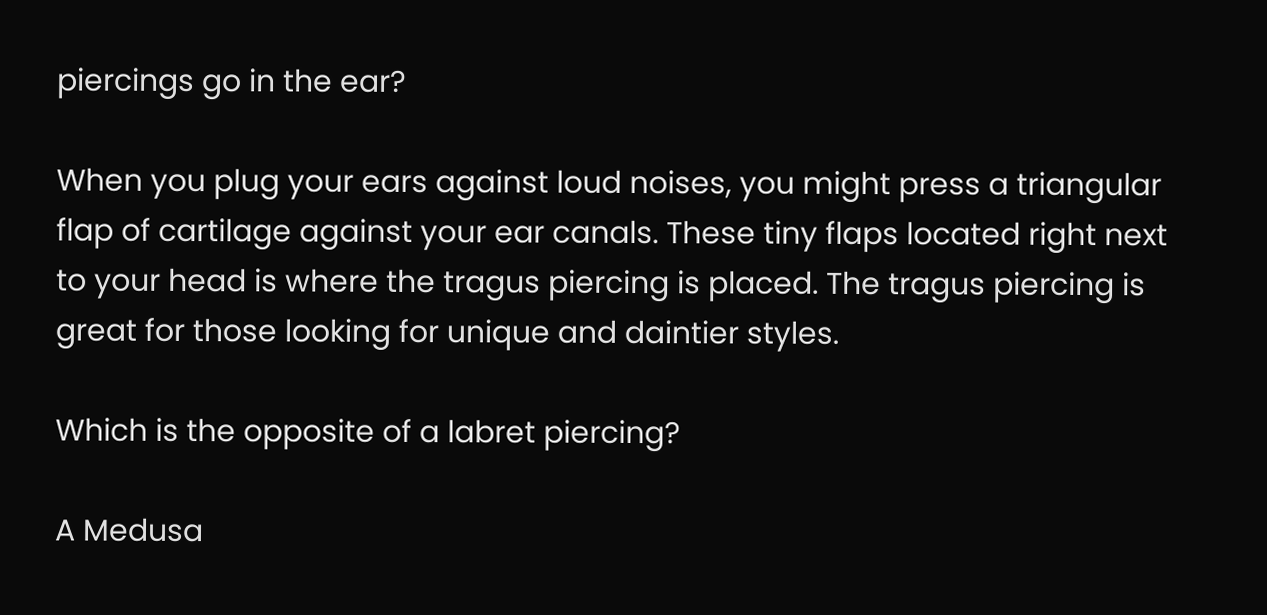piercings go in the ear?

When you plug your ears against loud noises, you might press a triangular flap of cartilage against your ear canals. These tiny flaps located right next to your head is where the tragus piercing is placed. The tragus piercing is great for those looking for unique and daintier styles.

Which is the opposite of a labret piercing?

A Medusa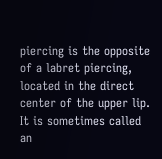piercing is the opposite of a labret piercing, located in the direct center of the upper lip. It is sometimes called an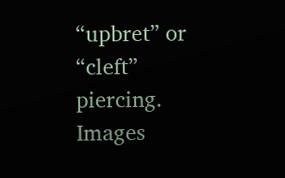“upbret” or “cleft” piercing. Images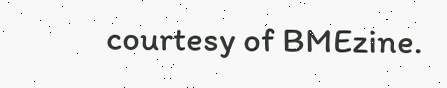courtesy of BMEzine.